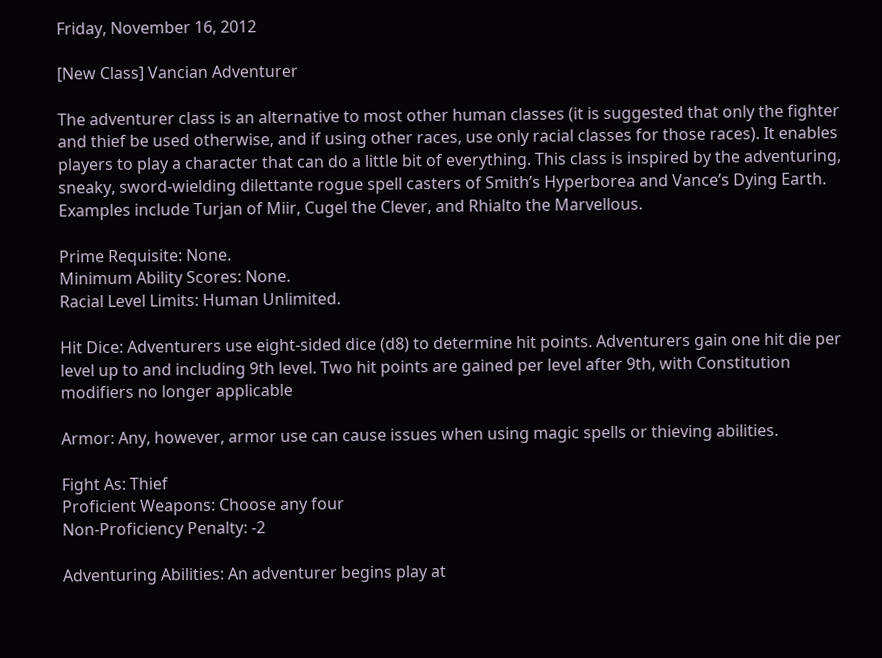Friday, November 16, 2012

[New Class] Vancian Adventurer

The adventurer class is an alternative to most other human classes (it is suggested that only the fighter and thief be used otherwise, and if using other races, use only racial classes for those races). It enables players to play a character that can do a little bit of everything. This class is inspired by the adventuring, sneaky, sword-wielding dilettante rogue spell casters of Smith’s Hyperborea and Vance’s Dying Earth. Examples include Turjan of Miir, Cugel the Clever, and Rhialto the Marvellous.

Prime Requisite: None.
Minimum Ability Scores: None.
Racial Level Limits: Human Unlimited.

Hit Dice: Adventurers use eight-sided dice (d8) to determine hit points. Adventurers gain one hit die per level up to and including 9th level. Two hit points are gained per level after 9th, with Constitution modifiers no longer applicable

Armor: Any, however, armor use can cause issues when using magic spells or thieving abilities.

Fight As: Thief
Proficient Weapons: Choose any four
Non-Proficiency Penalty: -2

Adventuring Abilities: An adventurer begins play at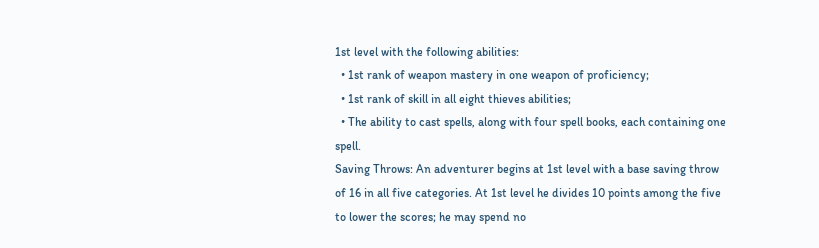1st level with the following abilities:
  • 1st rank of weapon mastery in one weapon of proficiency;
  • 1st rank of skill in all eight thieves abilities;
  • The ability to cast spells, along with four spell books, each containing one spell.
Saving Throws: An adventurer begins at 1st level with a base saving throw of 16 in all five categories. At 1st level he divides 10 points among the five to lower the scores; he may spend no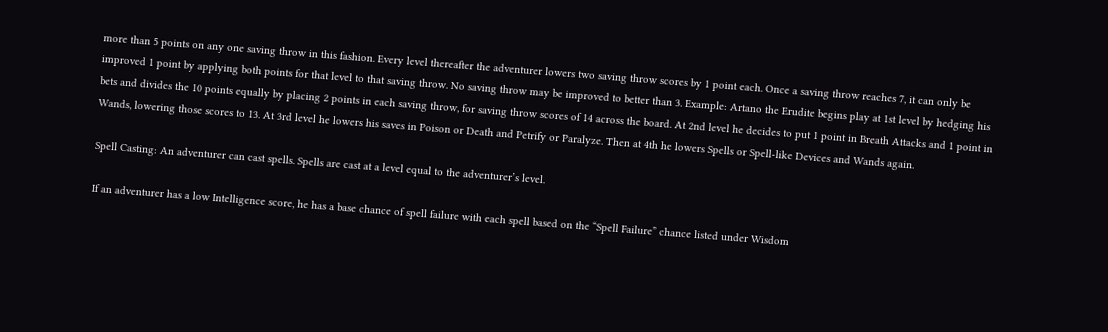more than 5 points on any one saving throw in this fashion. Every level thereafter the adventurer lowers two saving throw scores by 1 point each. Once a saving throw reaches 7, it can only be improved 1 point by applying both points for that level to that saving throw. No saving throw may be improved to better than 3. Example: Artano the Erudite begins play at 1st level by hedging his bets and divides the 10 points equally by placing 2 points in each saving throw, for saving throw scores of 14 across the board. At 2nd level he decides to put 1 point in Breath Attacks and 1 point in Wands, lowering those scores to 13. At 3rd level he lowers his saves in Poison or Death and Petrify or Paralyze. Then at 4th he lowers Spells or Spell-like Devices and Wands again.

Spell Casting: An adventurer can cast spells. Spells are cast at a level equal to the adventurer’s level.

If an adventurer has a low Intelligence score, he has a base chance of spell failure with each spell based on the “Spell Failure” chance listed under Wisdom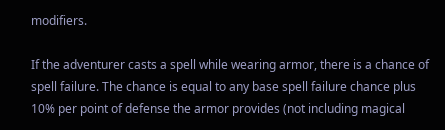modifiers.

If the adventurer casts a spell while wearing armor, there is a chance of spell failure. The chance is equal to any base spell failure chance plus 10% per point of defense the armor provides (not including magical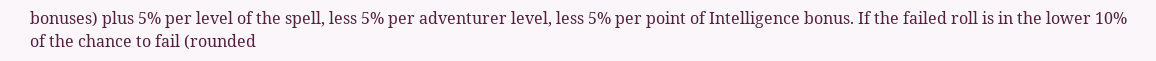bonuses) plus 5% per level of the spell, less 5% per adventurer level, less 5% per point of Intelligence bonus. If the failed roll is in the lower 10% of the chance to fail (rounded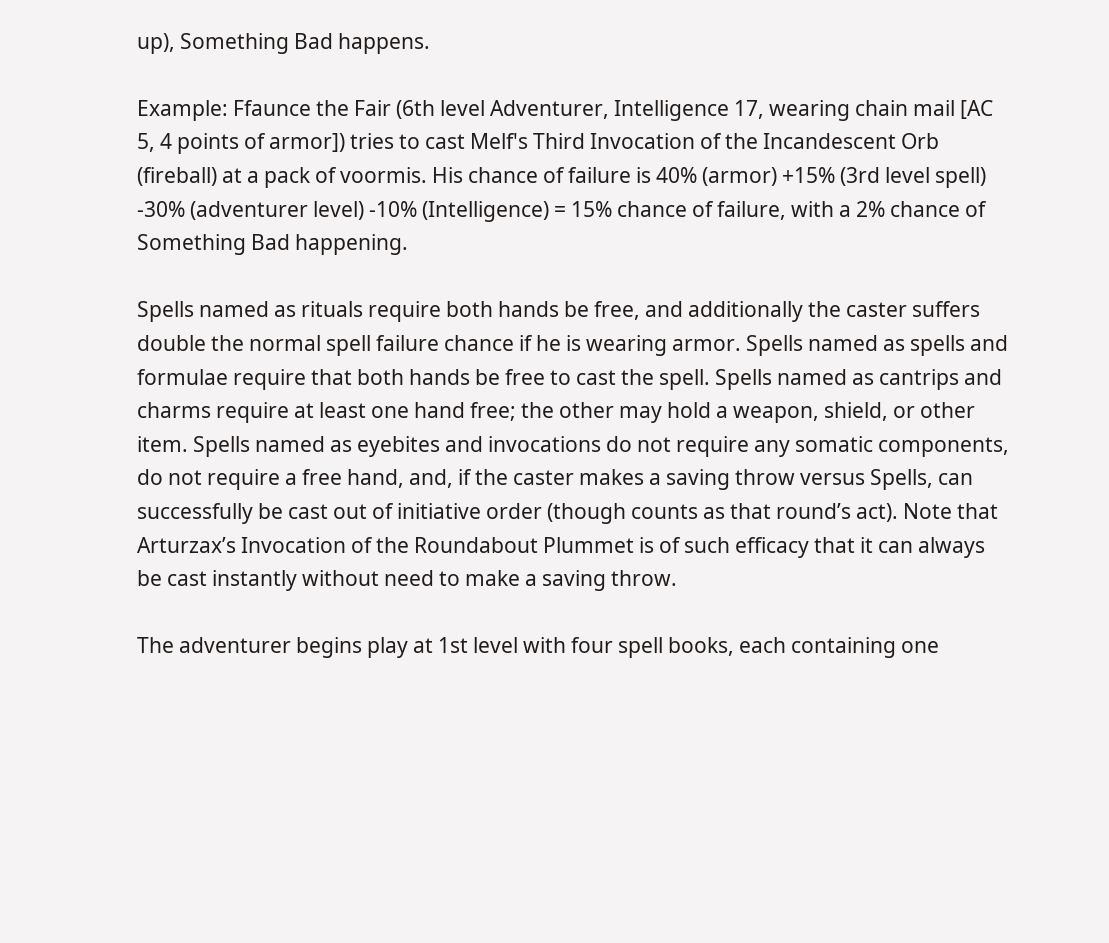up), Something Bad happens.

Example: Ffaunce the Fair (6th level Adventurer, Intelligence 17, wearing chain mail [AC 5, 4 points of armor]) tries to cast Melf's Third Invocation of the Incandescent Orb (fireball) at a pack of voormis. His chance of failure is 40% (armor) +15% (3rd level spell) -30% (adventurer level) -10% (Intelligence) = 15% chance of failure, with a 2% chance of Something Bad happening.

Spells named as rituals require both hands be free, and additionally the caster suffers double the normal spell failure chance if he is wearing armor. Spells named as spells and formulae require that both hands be free to cast the spell. Spells named as cantrips and charms require at least one hand free; the other may hold a weapon, shield, or other item. Spells named as eyebites and invocations do not require any somatic components, do not require a free hand, and, if the caster makes a saving throw versus Spells, can successfully be cast out of initiative order (though counts as that round’s act). Note that Arturzax’s Invocation of the Roundabout Plummet is of such efficacy that it can always be cast instantly without need to make a saving throw.

The adventurer begins play at 1st level with four spell books, each containing one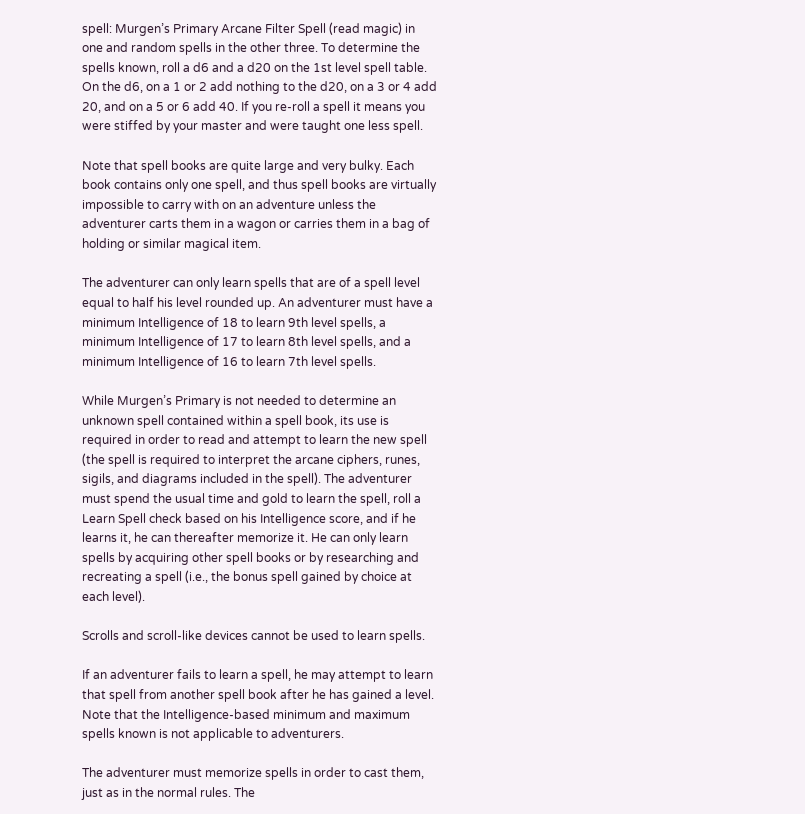spell: Murgen’s Primary Arcane Filter Spell (read magic) in one and random spells in the other three. To determine the spells known, roll a d6 and a d20 on the 1st level spell table. On the d6, on a 1 or 2 add nothing to the d20, on a 3 or 4 add 20, and on a 5 or 6 add 40. If you re-roll a spell it means you were stiffed by your master and were taught one less spell.

Note that spell books are quite large and very bulky. Each book contains only one spell, and thus spell books are virtually impossible to carry with on an adventure unless the adventurer carts them in a wagon or carries them in a bag of holding or similar magical item.

The adventurer can only learn spells that are of a spell level equal to half his level rounded up. An adventurer must have a minimum Intelligence of 18 to learn 9th level spells, a minimum Intelligence of 17 to learn 8th level spells, and a minimum Intelligence of 16 to learn 7th level spells.

While Murgen’s Primary is not needed to determine an unknown spell contained within a spell book, its use is required in order to read and attempt to learn the new spell (the spell is required to interpret the arcane ciphers, runes, sigils, and diagrams included in the spell). The adventurer must spend the usual time and gold to learn the spell, roll a Learn Spell check based on his Intelligence score, and if he learns it, he can thereafter memorize it. He can only learn spells by acquiring other spell books or by researching and recreating a spell (i.e., the bonus spell gained by choice at each level).

Scrolls and scroll-like devices cannot be used to learn spells.

If an adventurer fails to learn a spell, he may attempt to learn that spell from another spell book after he has gained a level. Note that the Intelligence-based minimum and maximum spells known is not applicable to adventurers.

The adventurer must memorize spells in order to cast them, just as in the normal rules. The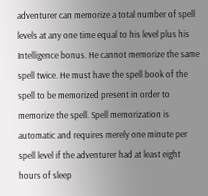adventurer can memorize a total number of spell levels at any one time equal to his level plus his Intelligence bonus. He cannot memorize the same spell twice. He must have the spell book of the spell to be memorized present in order to memorize the spell. Spell memorization is automatic and requires merely one minute per spell level if the adventurer had at least eight hours of sleep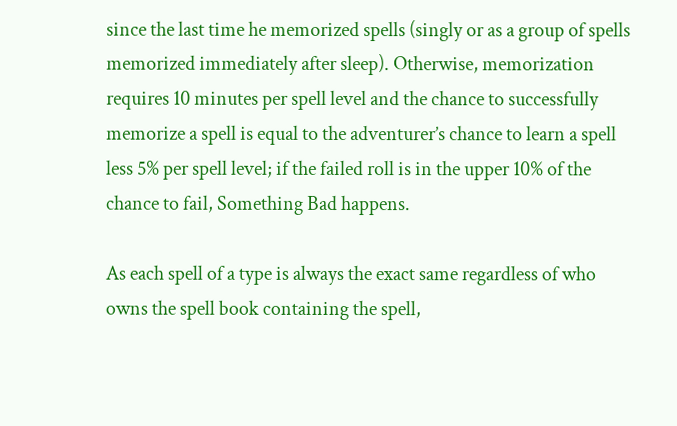since the last time he memorized spells (singly or as a group of spells memorized immediately after sleep). Otherwise, memorization requires 10 minutes per spell level and the chance to successfully memorize a spell is equal to the adventurer’s chance to learn a spell less 5% per spell level; if the failed roll is in the upper 10% of the chance to fail, Something Bad happens.

As each spell of a type is always the exact same regardless of who owns the spell book containing the spell,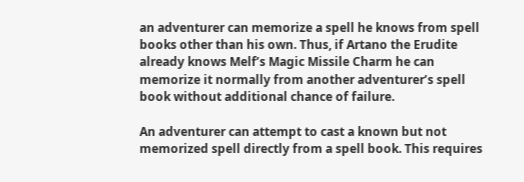an adventurer can memorize a spell he knows from spell books other than his own. Thus, if Artano the Erudite already knows Melf’s Magic Missile Charm he can memorize it normally from another adventurer’s spell book without additional chance of failure.

An adventurer can attempt to cast a known but not memorized spell directly from a spell book. This requires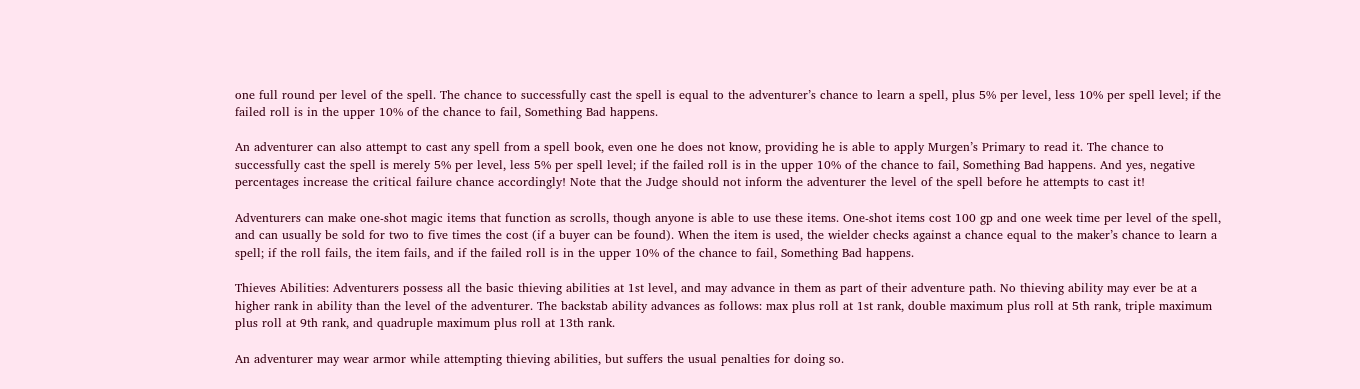one full round per level of the spell. The chance to successfully cast the spell is equal to the adventurer’s chance to learn a spell, plus 5% per level, less 10% per spell level; if the failed roll is in the upper 10% of the chance to fail, Something Bad happens.

An adventurer can also attempt to cast any spell from a spell book, even one he does not know, providing he is able to apply Murgen’s Primary to read it. The chance to successfully cast the spell is merely 5% per level, less 5% per spell level; if the failed roll is in the upper 10% of the chance to fail, Something Bad happens. And yes, negative percentages increase the critical failure chance accordingly! Note that the Judge should not inform the adventurer the level of the spell before he attempts to cast it!

Adventurers can make one-shot magic items that function as scrolls, though anyone is able to use these items. One-shot items cost 100 gp and one week time per level of the spell, and can usually be sold for two to five times the cost (if a buyer can be found). When the item is used, the wielder checks against a chance equal to the maker’s chance to learn a spell; if the roll fails, the item fails, and if the failed roll is in the upper 10% of the chance to fail, Something Bad happens.

Thieves Abilities: Adventurers possess all the basic thieving abilities at 1st level, and may advance in them as part of their adventure path. No thieving ability may ever be at a higher rank in ability than the level of the adventurer. The backstab ability advances as follows: max plus roll at 1st rank, double maximum plus roll at 5th rank, triple maximum plus roll at 9th rank, and quadruple maximum plus roll at 13th rank.

An adventurer may wear armor while attempting thieving abilities, but suffers the usual penalties for doing so.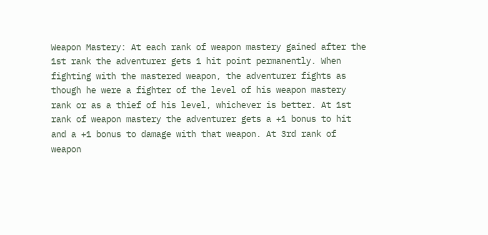Weapon Mastery: At each rank of weapon mastery gained after the 1st rank the adventurer gets 1 hit point permanently. When fighting with the mastered weapon, the adventurer fights as though he were a fighter of the level of his weapon mastery rank or as a thief of his level, whichever is better. At 1st rank of weapon mastery the adventurer gets a +1 bonus to hit and a +1 bonus to damage with that weapon. At 3rd rank of weapon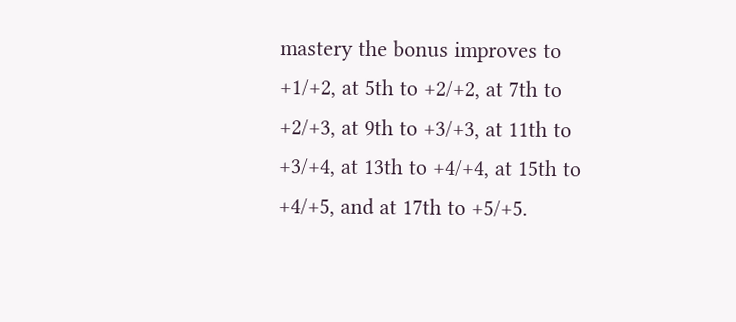mastery the bonus improves to +1/+2, at 5th to +2/+2, at 7th to +2/+3, at 9th to +3/+3, at 11th to +3/+4, at 13th to +4/+4, at 15th to +4/+5, and at 17th to +5/+5.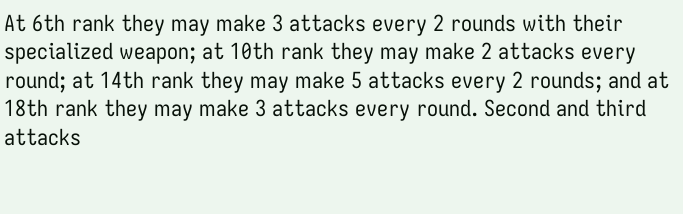At 6th rank they may make 3 attacks every 2 rounds with their specialized weapon; at 10th rank they may make 2 attacks every round; at 14th rank they may make 5 attacks every 2 rounds; and at 18th rank they may make 3 attacks every round. Second and third attacks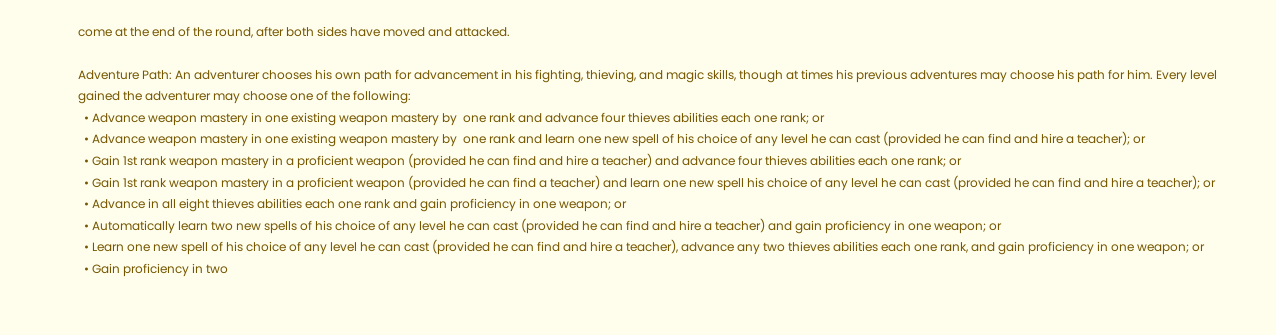come at the end of the round, after both sides have moved and attacked.

Adventure Path: An adventurer chooses his own path for advancement in his fighting, thieving, and magic skills, though at times his previous adventures may choose his path for him. Every level gained the adventurer may choose one of the following:
  • Advance weapon mastery in one existing weapon mastery by  one rank and advance four thieves abilities each one rank; or
  • Advance weapon mastery in one existing weapon mastery by  one rank and learn one new spell of his choice of any level he can cast (provided he can find and hire a teacher); or
  • Gain 1st rank weapon mastery in a proficient weapon (provided he can find and hire a teacher) and advance four thieves abilities each one rank; or
  • Gain 1st rank weapon mastery in a proficient weapon (provided he can find a teacher) and learn one new spell his choice of any level he can cast (provided he can find and hire a teacher); or
  • Advance in all eight thieves abilities each one rank and gain proficiency in one weapon; or
  • Automatically learn two new spells of his choice of any level he can cast (provided he can find and hire a teacher) and gain proficiency in one weapon; or
  • Learn one new spell of his choice of any level he can cast (provided he can find and hire a teacher), advance any two thieves abilities each one rank, and gain proficiency in one weapon; or
  • Gain proficiency in two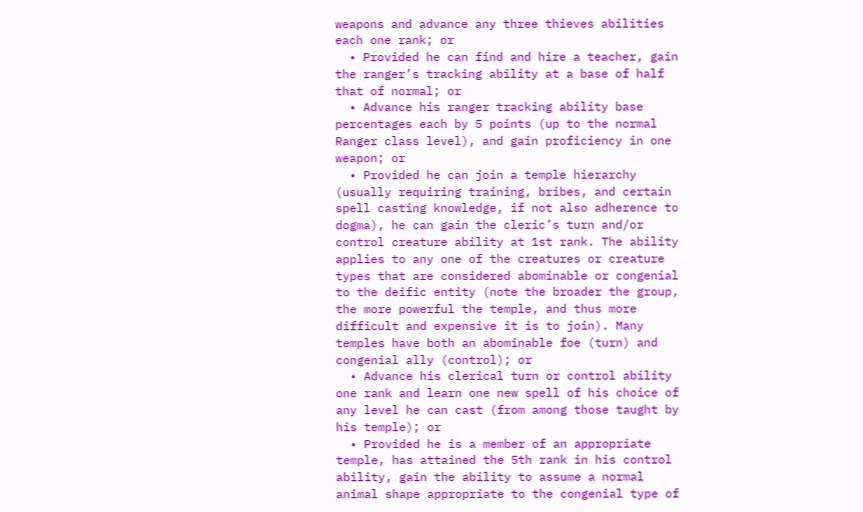weapons and advance any three thieves abilities each one rank; or
  • Provided he can find and hire a teacher, gain the ranger’s tracking ability at a base of half that of normal; or
  • Advance his ranger tracking ability base percentages each by 5 points (up to the normal Ranger class level), and gain proficiency in one weapon; or
  • Provided he can join a temple hierarchy (usually requiring training, bribes, and certain spell casting knowledge, if not also adherence to dogma), he can gain the cleric’s turn and/or control creature ability at 1st rank. The ability applies to any one of the creatures or creature types that are considered abominable or congenial to the deific entity (note the broader the group, the more powerful the temple, and thus more difficult and expensive it is to join). Many temples have both an abominable foe (turn) and congenial ally (control); or
  • Advance his clerical turn or control ability one rank and learn one new spell of his choice of any level he can cast (from among those taught by his temple); or
  • Provided he is a member of an appropriate temple, has attained the 5th rank in his control ability, gain the ability to assume a normal animal shape appropriate to the congenial type of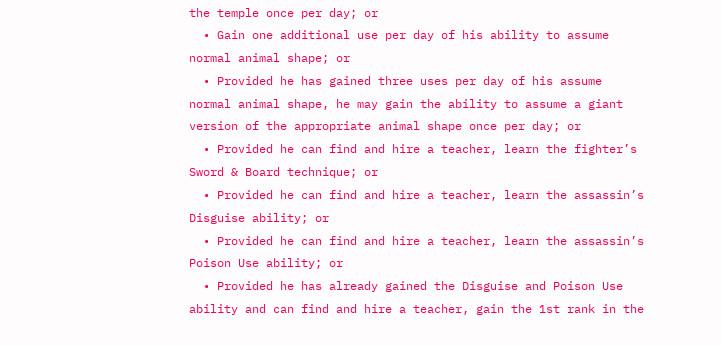the temple once per day; or
  • Gain one additional use per day of his ability to assume normal animal shape; or
  • Provided he has gained three uses per day of his assume normal animal shape, he may gain the ability to assume a giant version of the appropriate animal shape once per day; or
  • Provided he can find and hire a teacher, learn the fighter’s Sword & Board technique; or
  • Provided he can find and hire a teacher, learn the assassin’s Disguise ability; or
  • Provided he can find and hire a teacher, learn the assassin’s Poison Use ability; or
  • Provided he has already gained the Disguise and Poison Use ability and can find and hire a teacher, gain the 1st rank in the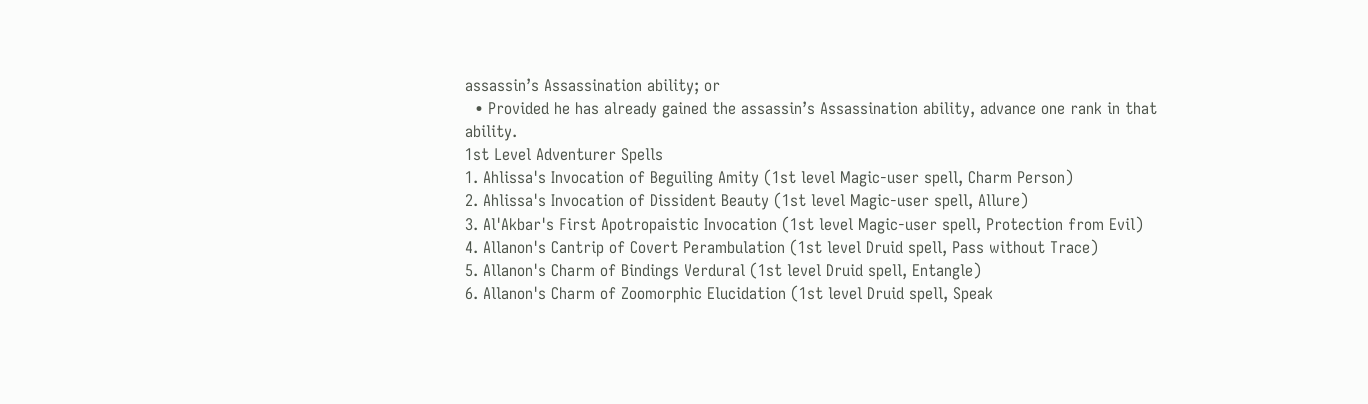assassin’s Assassination ability; or
  • Provided he has already gained the assassin’s Assassination ability, advance one rank in that ability.
1st Level Adventurer Spells
1. Ahlissa's Invocation of Beguiling Amity (1st level Magic-user spell, Charm Person)
2. Ahlissa's Invocation of Dissident Beauty (1st level Magic-user spell, Allure)
3. Al'Akbar's First Apotropaistic Invocation (1st level Magic-user spell, Protection from Evil)
4. Allanon's Cantrip of Covert Perambulation (1st level Druid spell, Pass without Trace)
5. Allanon's Charm of Bindings Verdural (1st level Druid spell, Entangle)
6. Allanon's Charm of Zoomorphic Elucidation (1st level Druid spell, Speak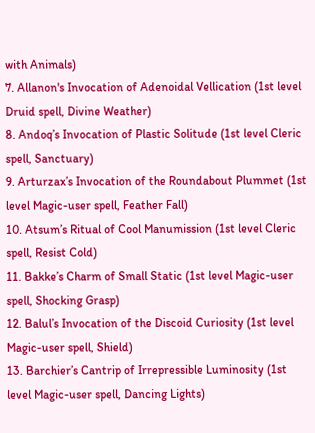with Animals)
7. Allanon's Invocation of Adenoidal Vellication (1st level Druid spell, Divine Weather)
8. Andoq’s Invocation of Plastic Solitude (1st level Cleric spell, Sanctuary)
9. Arturzax’s Invocation of the Roundabout Plummet (1st level Magic-user spell, Feather Fall)
10. Atsum’s Ritual of Cool Manumission (1st level Cleric spell, Resist Cold)
11. Bakke’s Charm of Small Static (1st level Magic-user spell, Shocking Grasp)
12. Balul’s Invocation of the Discoid Curiosity (1st level Magic-user spell, Shield)
13. Barchier’s Cantrip of Irrepressible Luminosity (1st level Magic-user spell, Dancing Lights)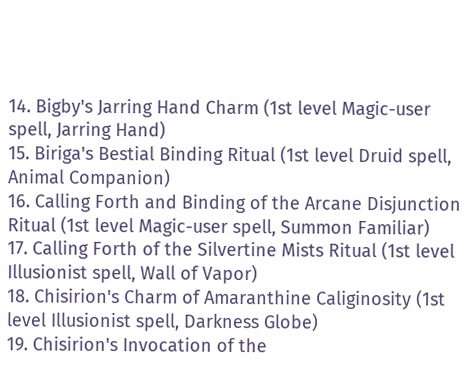14. Bigby's Jarring Hand Charm (1st level Magic-user spell, Jarring Hand)
15. Biriga's Bestial Binding Ritual (1st level Druid spell, Animal Companion)
16. Calling Forth and Binding of the Arcane Disjunction Ritual (1st level Magic-user spell, Summon Familiar)
17. Calling Forth of the Silvertine Mists Ritual (1st level Illusionist spell, Wall of Vapor)
18. Chisirion's Charm of Amaranthine Caliginosity (1st level Illusionist spell, Darkness Globe)
19. Chisirion's Invocation of the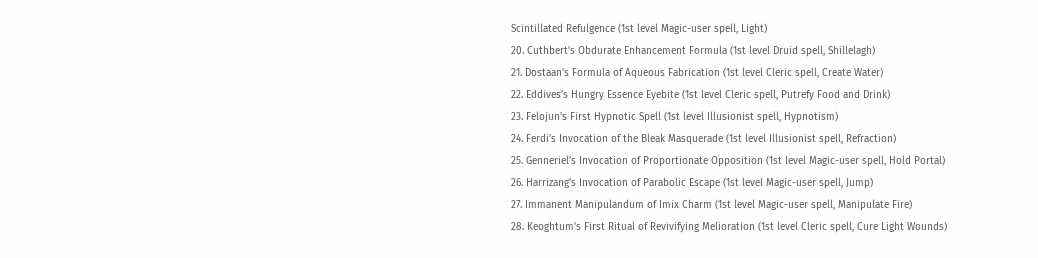Scintillated Refulgence (1st level Magic-user spell, Light)
20. Cuthbert's Obdurate Enhancement Formula (1st level Druid spell, Shillelagh)
21. Dostaan's Formula of Aqueous Fabrication (1st level Cleric spell, Create Water)
22. Eddives’s Hungry Essence Eyebite (1st level Cleric spell, Putrefy Food and Drink)
23. Felojun's First Hypnotic Spell (1st level Illusionist spell, Hypnotism)
24. Ferdi’s Invocation of the Bleak Masquerade (1st level Illusionist spell, Refraction)
25. Genneriel’s Invocation of Proportionate Opposition (1st level Magic-user spell, Hold Portal)
26. Harrizang’s Invocation of Parabolic Escape (1st level Magic-user spell, Jump)
27. Immanent Manipulandum of Imix Charm (1st level Magic-user spell, Manipulate Fire)
28. Keoghtum's First Ritual of Revivifying Melioration (1st level Cleric spell, Cure Light Wounds)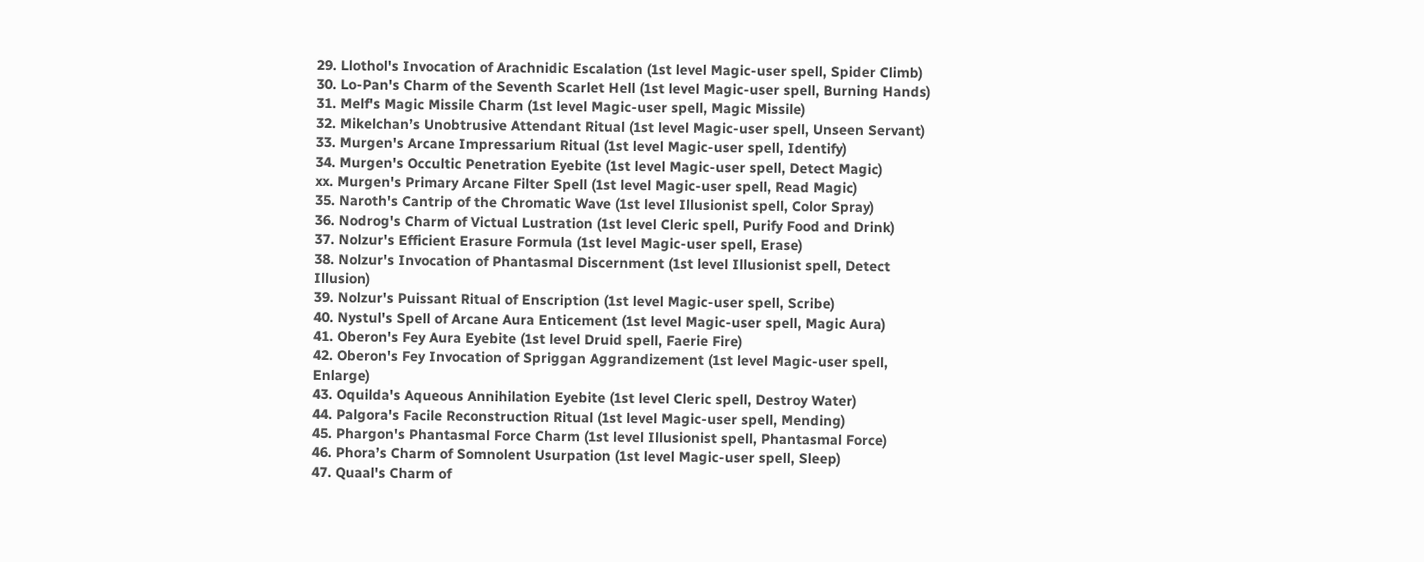29. Llothol's Invocation of Arachnidic Escalation (1st level Magic-user spell, Spider Climb)
30. Lo-Pan's Charm of the Seventh Scarlet Hell (1st level Magic-user spell, Burning Hands)
31. Melf's Magic Missile Charm (1st level Magic-user spell, Magic Missile)
32. Mikelchan’s Unobtrusive Attendant Ritual (1st level Magic-user spell, Unseen Servant)
33. Murgen's Arcane Impressarium Ritual (1st level Magic-user spell, Identify)
34. Murgen's Occultic Penetration Eyebite (1st level Magic-user spell, Detect Magic)
xx. Murgen's Primary Arcane Filter Spell (1st level Magic-user spell, Read Magic)
35. Naroth's Cantrip of the Chromatic Wave (1st level Illusionist spell, Color Spray)
36. Nodrog's Charm of Victual Lustration (1st level Cleric spell, Purify Food and Drink)
37. Nolzur's Efficient Erasure Formula (1st level Magic-user spell, Erase)
38. Nolzur's Invocation of Phantasmal Discernment (1st level Illusionist spell, Detect Illusion)
39. Nolzur's Puissant Ritual of Enscription (1st level Magic-user spell, Scribe)
40. Nystul's Spell of Arcane Aura Enticement (1st level Magic-user spell, Magic Aura)
41. Oberon's Fey Aura Eyebite (1st level Druid spell, Faerie Fire)
42. Oberon's Fey Invocation of Spriggan Aggrandizement (1st level Magic-user spell, Enlarge)
43. Oquilda's Aqueous Annihilation Eyebite (1st level Cleric spell, Destroy Water)
44. Palgora's Facile Reconstruction Ritual (1st level Magic-user spell, Mending)
45. Phargon's Phantasmal Force Charm (1st level Illusionist spell, Phantasmal Force)
46. Phora’s Charm of Somnolent Usurpation (1st level Magic-user spell, Sleep)
47. Quaal's Charm of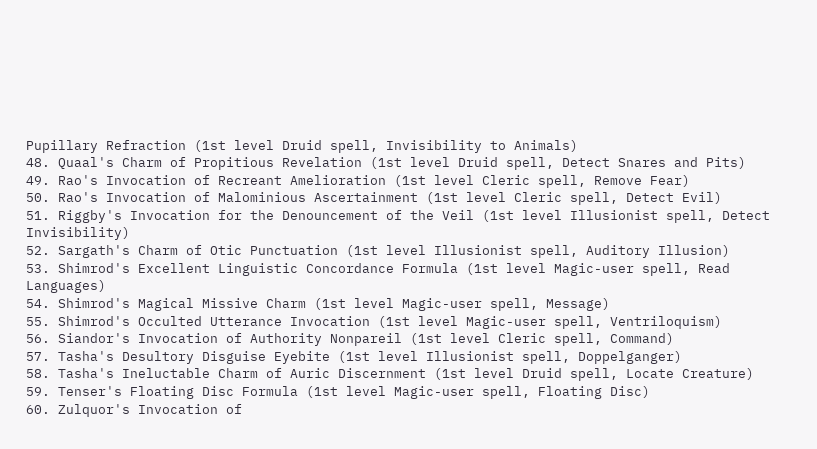Pupillary Refraction (1st level Druid spell, Invisibility to Animals)
48. Quaal's Charm of Propitious Revelation (1st level Druid spell, Detect Snares and Pits)
49. Rao's Invocation of Recreant Amelioration (1st level Cleric spell, Remove Fear)
50. Rao's Invocation of Malominious Ascertainment (1st level Cleric spell, Detect Evil)
51. Riggby's Invocation for the Denouncement of the Veil (1st level Illusionist spell, Detect Invisibility)
52. Sargath's Charm of Otic Punctuation (1st level Illusionist spell, Auditory Illusion)
53. Shimrod's Excellent Linguistic Concordance Formula (1st level Magic-user spell, Read Languages)
54. Shimrod's Magical Missive Charm (1st level Magic-user spell, Message)
55. Shimrod's Occulted Utterance Invocation (1st level Magic-user spell, Ventriloquism)
56. Siandor's Invocation of Authority Nonpareil (1st level Cleric spell, Command)
57. Tasha's Desultory Disguise Eyebite (1st level Illusionist spell, Doppelganger)
58. Tasha's Ineluctable Charm of Auric Discernment (1st level Druid spell, Locate Creature)
59. Tenser's Floating Disc Formula (1st level Magic-user spell, Floating Disc)
60. Zulquor's Invocation of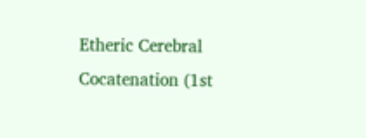Etheric Cerebral Cocatenation (1st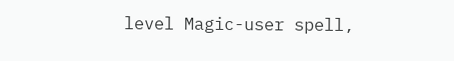level Magic-user spell,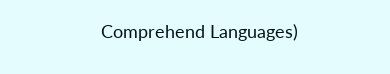Comprehend Languages)